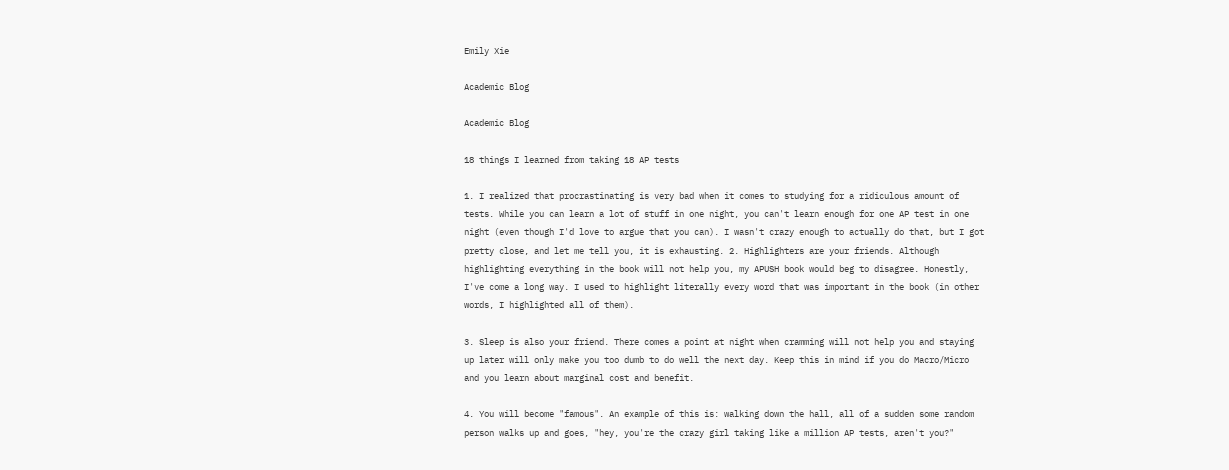Emily Xie

Academic Blog

Academic Blog

18 things I learned from taking 18 AP tests

1. I realized that procrastinating is very bad when it comes to studying for a ridiculous amount of tests. While you can learn a lot of stuff in one night, you can't learn enough for one AP test in one night (even though I'd love to argue that you can). I wasn't crazy enough to actually do that, but I got pretty close, and let me tell you, it is exhausting. 2. Highlighters are your friends. Although highlighting everything in the book will not help you, my APUSH book would beg to disagree. Honestly, I've come a long way. I used to highlight literally every word that was important in the book (in other words, I highlighted all of them).

3. Sleep is also your friend. There comes a point at night when cramming will not help you and staying up later will only make you too dumb to do well the next day. Keep this in mind if you do Macro/Micro and you learn about marginal cost and benefit.

4. You will become "famous". An example of this is: walking down the hall, all of a sudden some random person walks up and goes, "hey, you're the crazy girl taking like a million AP tests, aren't you?"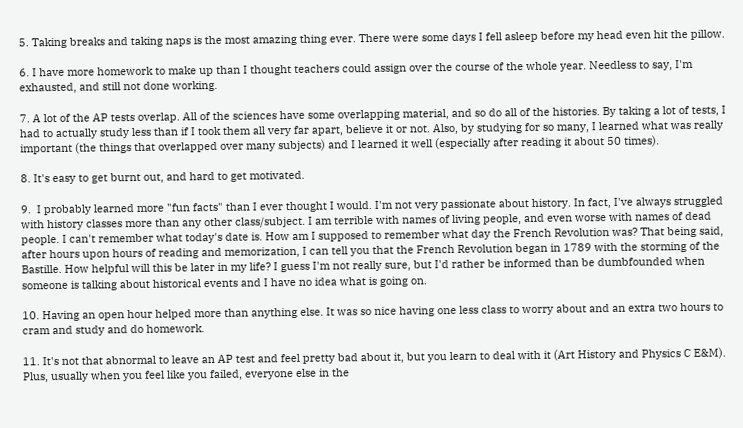5. Taking breaks and taking naps is the most amazing thing ever. There were some days I fell asleep before my head even hit the pillow.

6. I have more homework to make up than I thought teachers could assign over the course of the whole year. Needless to say, I'm exhausted, and still not done working.

7. A lot of the AP tests overlap. All of the sciences have some overlapping material, and so do all of the histories. By taking a lot of tests, I had to actually study less than if I took them all very far apart, believe it or not. Also, by studying for so many, I learned what was really important (the things that overlapped over many subjects) and I learned it well (especially after reading it about 50 times).

8. It's easy to get burnt out, and hard to get motivated.

9.  I probably learned more "fun facts" than I ever thought I would. I'm not very passionate about history. In fact, I've always struggled with history classes more than any other class/subject. I am terrible with names of living people, and even worse with names of dead people. I can't remember what today's date is. How am I supposed to remember what day the French Revolution was? That being said, after hours upon hours of reading and memorization, I can tell you that the French Revolution began in 1789 with the storming of the Bastille. How helpful will this be later in my life? I guess I'm not really sure, but I'd rather be informed than be dumbfounded when someone is talking about historical events and I have no idea what is going on.

10. Having an open hour helped more than anything else. It was so nice having one less class to worry about and an extra two hours to cram and study and do homework.

11. It's not that abnormal to leave an AP test and feel pretty bad about it, but you learn to deal with it (Art History and Physics C E&M). Plus, usually when you feel like you failed, everyone else in the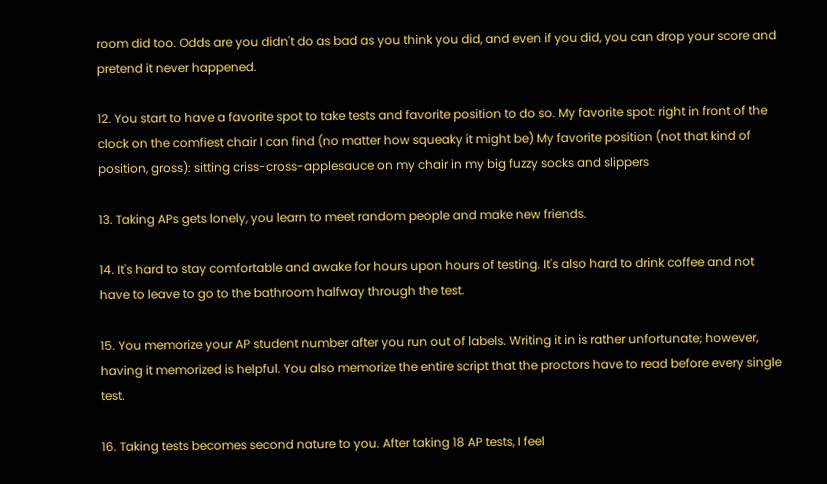room did too. Odds are you didn't do as bad as you think you did, and even if you did, you can drop your score and pretend it never happened.

12. You start to have a favorite spot to take tests and favorite position to do so. My favorite spot: right in front of the clock on the comfiest chair I can find (no matter how squeaky it might be) My favorite position (not that kind of position, gross): sitting criss-cross-applesauce on my chair in my big fuzzy socks and slippers

13. Taking APs gets lonely, you learn to meet random people and make new friends.

14. It's hard to stay comfortable and awake for hours upon hours of testing. It's also hard to drink coffee and not have to leave to go to the bathroom halfway through the test.

15. You memorize your AP student number after you run out of labels. Writing it in is rather unfortunate; however, having it memorized is helpful. You also memorize the entire script that the proctors have to read before every single test.

16. Taking tests becomes second nature to you. After taking 18 AP tests, I feel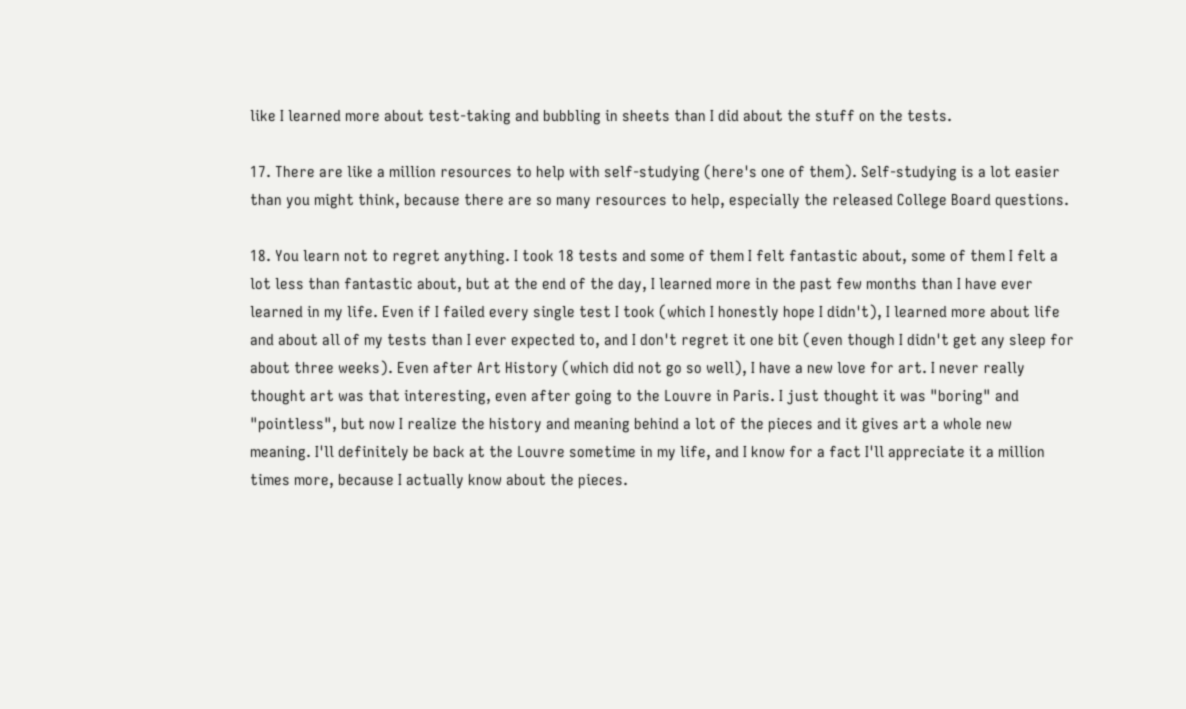like I learned more about test-taking and bubbling in sheets than I did about the stuff on the tests.

17. There are like a million resources to help with self-studying (here's one of them). Self-studying is a lot easier than you might think, because there are so many resources to help, especially the released College Board questions.

18. You learn not to regret anything. I took 18 tests and some of them I felt fantastic about, some of them I felt a lot less than fantastic about, but at the end of the day, I learned more in the past few months than I have ever learned in my life. Even if I failed every single test I took (which I honestly hope I didn't), I learned more about life and about all of my tests than I ever expected to, and I don't regret it one bit (even though I didn't get any sleep for about three weeks). Even after Art History (which did not go so well), I have a new love for art. I never really thought art was that interesting, even after going to the Louvre in Paris. I just thought it was "boring" and "pointless", but now I realize the history and meaning behind a lot of the pieces and it gives art a whole new meaning. I'll definitely be back at the Louvre sometime in my life, and I know for a fact I'll appreciate it a million times more, because I actually know about the pieces.